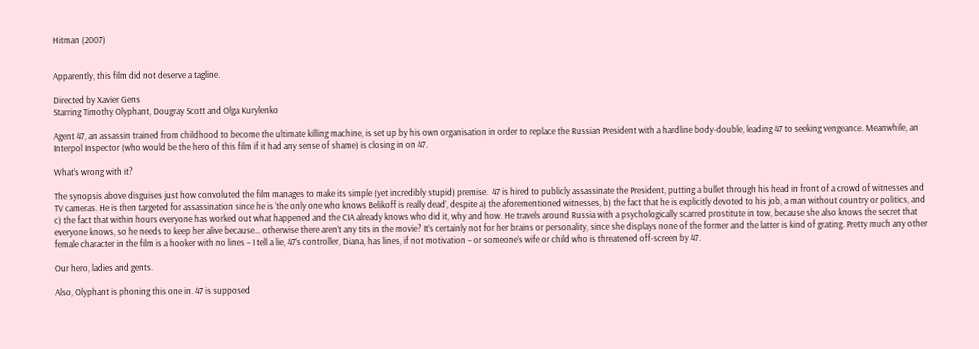Hitman (2007)


Apparently, this film did not deserve a tagline.

Directed by Xavier Gens
Starring Timothy Olyphant, Dougray Scott and Olga Kurylenko

Agent 47, an assassin trained from childhood to become the ultimate killing machine, is set up by his own organisation in order to replace the Russian President with a hardline body-double, leading 47 to seeking vengeance. Meanwhile, an Interpol Inspector (who would be the hero of this film if it had any sense of shame) is closing in on 47.

What’s wrong with it?

The synopsis above disguises just how convoluted the film manages to make its simple (yet incredibly stupid) premise.  47 is hired to publicly assassinate the President, putting a bullet through his head in front of a crowd of witnesses and TV cameras. He is then targeted for assassination since he is ‘the only one who knows Belikoff is really dead’, despite a) the aforementioned witnesses, b) the fact that he is explicitly devoted to his job, a man without country or politics, and c) the fact that within hours everyone has worked out what happened and the CIA already knows who did it, why and how. He travels around Russia with a psychologically scarred prostitute in tow, because she also knows the secret that everyone knows, so he needs to keep her alive because… otherwise there aren’t any tits in the movie? It’s certainly not for her brains or personality, since she displays none of the former and the latter is kind of grating. Pretty much any other female character in the film is a hooker with no lines – I tell a lie, 47’s controller, Diana, has lines, if not motivation – or someone’s wife or child who is threatened off-screen by 47.

Our hero, ladies and gents.

Also, Olyphant is phoning this one in. 47 is supposed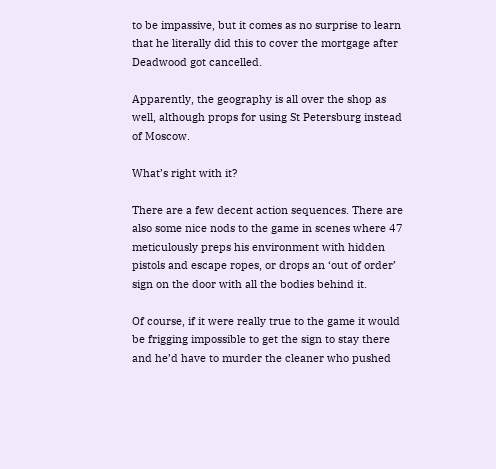to be impassive, but it comes as no surprise to learn that he literally did this to cover the mortgage after Deadwood got cancelled.

Apparently, the geography is all over the shop as well, although props for using St Petersburg instead of Moscow.

What’s right with it?

There are a few decent action sequences. There are also some nice nods to the game in scenes where 47 meticulously preps his environment with hidden pistols and escape ropes, or drops an ‘out of order’ sign on the door with all the bodies behind it.

Of course, if it were really true to the game it would be frigging impossible to get the sign to stay there and he’d have to murder the cleaner who pushed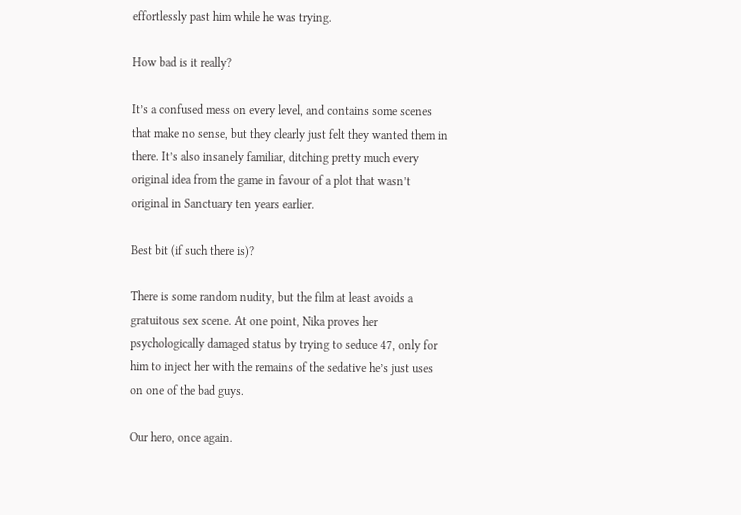effortlessly past him while he was trying.

How bad is it really?

It’s a confused mess on every level, and contains some scenes that make no sense, but they clearly just felt they wanted them in there. It’s also insanely familiar, ditching pretty much every original idea from the game in favour of a plot that wasn’t original in Sanctuary ten years earlier.

Best bit (if such there is)?

There is some random nudity, but the film at least avoids a gratuitous sex scene. At one point, Nika proves her psychologically damaged status by trying to seduce 47, only for him to inject her with the remains of the sedative he’s just uses on one of the bad guys.

Our hero, once again.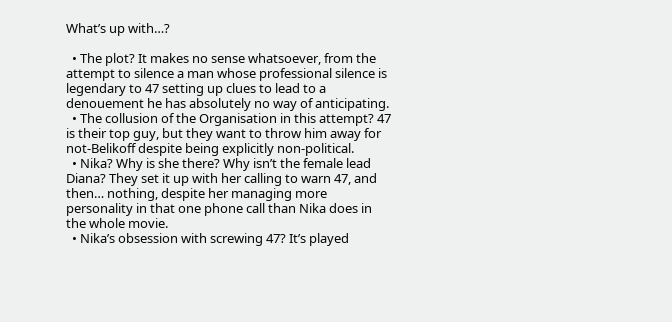What’s up with…?

  • The plot? It makes no sense whatsoever, from the attempt to silence a man whose professional silence is legendary to 47 setting up clues to lead to a denouement he has absolutely no way of anticipating.
  • The collusion of the Organisation in this attempt? 47 is their top guy, but they want to throw him away for not-Belikoff despite being explicitly non-political.
  • Nika? Why is she there? Why isn’t the female lead Diana? They set it up with her calling to warn 47, and then… nothing, despite her managing more personality in that one phone call than Nika does in the whole movie.
  • Nika’s obsession with screwing 47? It’s played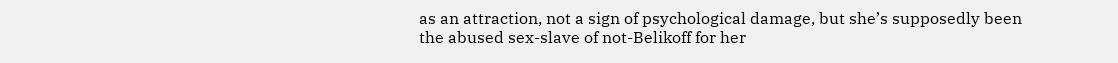as an attraction, not a sign of psychological damage, but she’s supposedly been the abused sex-slave of not-Belikoff for her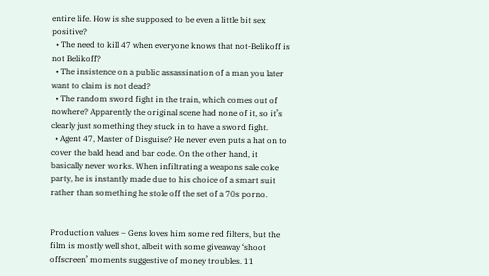entire life. How is she supposed to be even a little bit sex positive?
  • The need to kill 47 when everyone knows that not-Belikoff is not Belikoff?
  • The insistence on a public assassination of a man you later want to claim is not dead?
  • The random sword fight in the train, which comes out of nowhere? Apparently the original scene had none of it, so it’s clearly just something they stuck in to have a sword fight.
  • Agent 47, Master of Disguise? He never even puts a hat on to cover the bald head and bar code. On the other hand, it basically never works. When infiltrating a weapons sale coke party, he is instantly made due to his choice of a smart suit rather than something he stole off the set of a 70s porno.


Production values – Gens loves him some red filters, but the film is mostly well shot, albeit with some giveaway ‘shoot offscreen’ moments suggestive of money troubles. 11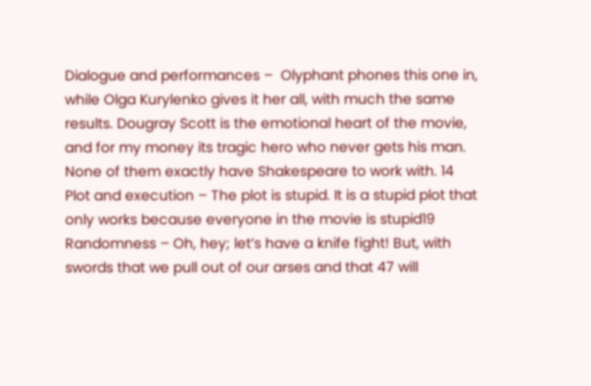Dialogue and performances –  Olyphant phones this one in, while Olga Kurylenko gives it her all, with much the same results. Dougray Scott is the emotional heart of the movie, and for my money its tragic hero who never gets his man. None of them exactly have Shakespeare to work with. 14
Plot and execution – The plot is stupid. It is a stupid plot that only works because everyone in the movie is stupid19
Randomness – Oh, hey; let’s have a knife fight! But, with swords that we pull out of our arses and that 47 will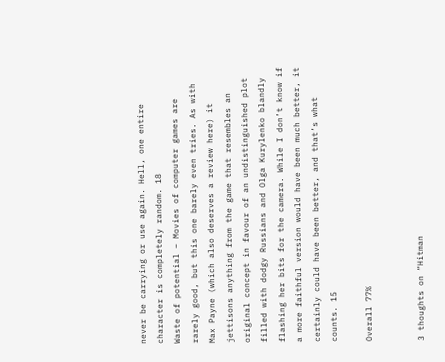never be carrying or use again. Hell, one entire character is completely random. 18
Waste of potential – Movies of computer games are rarely good, but this one barely even tries. As with Max Payne (which also deserves a review here) it jettisons anything from the game that resembles an original concept in favour of an undistinguished plot filled with dodgy Russians and Olga Kurylenko blandly flashing her bits for the camera. While I don’t know if a more faithful version would have been much better, it certainly could have been better, and that’s what counts. 15

Overall 77%


3 thoughts on “Hitman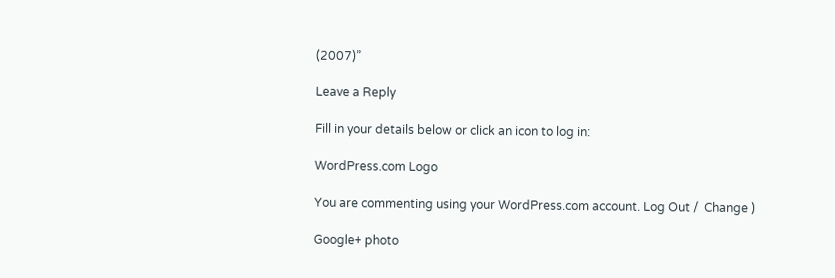(2007)”

Leave a Reply

Fill in your details below or click an icon to log in:

WordPress.com Logo

You are commenting using your WordPress.com account. Log Out /  Change )

Google+ photo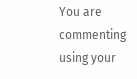You are commenting using your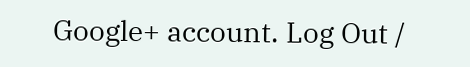Google+ account. Log Out /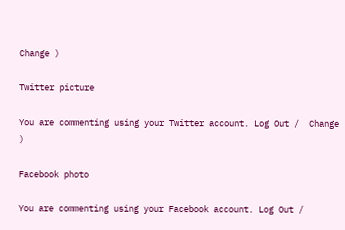Change )

Twitter picture

You are commenting using your Twitter account. Log Out /  Change )

Facebook photo

You are commenting using your Facebook account. Log Out /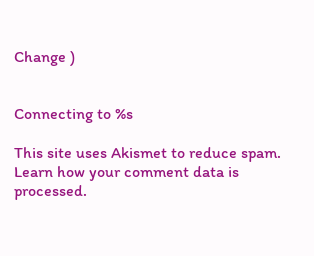Change )


Connecting to %s

This site uses Akismet to reduce spam. Learn how your comment data is processed.